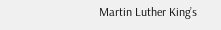Martin Luther King’s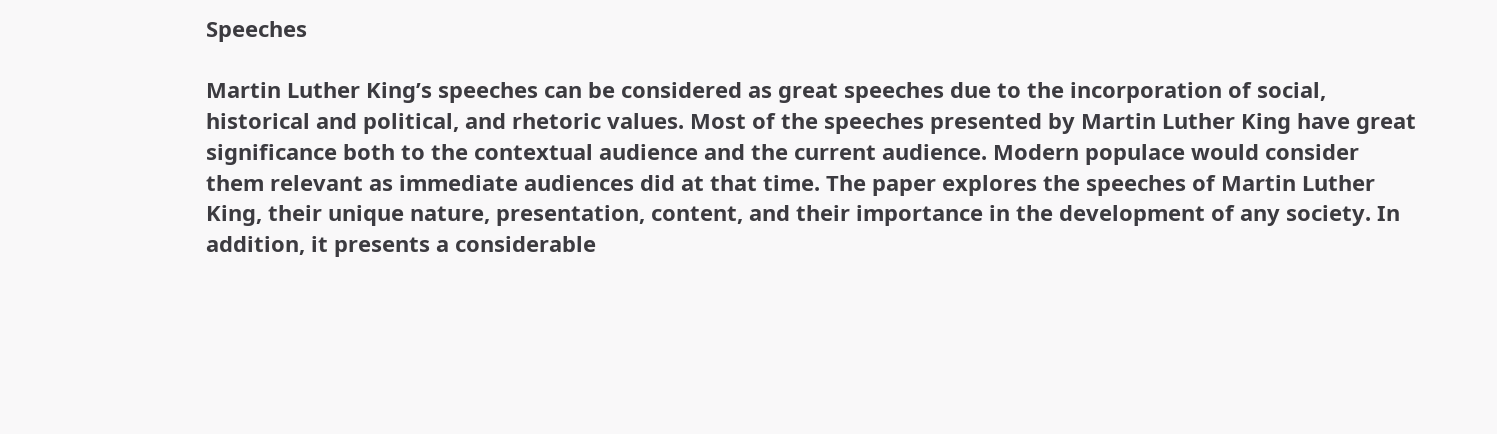Speeches

Martin Luther King’s speeches can be considered as great speeches due to the incorporation of social, historical and political, and rhetoric values. Most of the speeches presented by Martin Luther King have great significance both to the contextual audience and the current audience. Modern populace would consider them relevant as immediate audiences did at that time. The paper explores the speeches of Martin Luther King, their unique nature, presentation, content, and their importance in the development of any society. In addition, it presents a considerable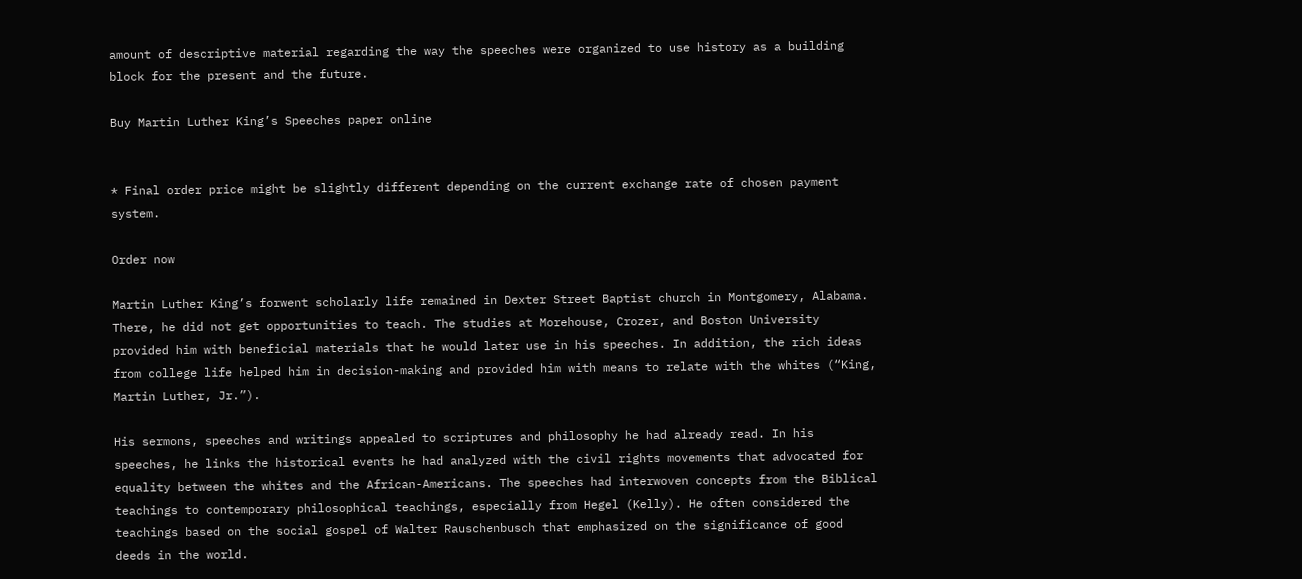amount of descriptive material regarding the way the speeches were organized to use history as a building block for the present and the future.

Buy Martin Luther King’s Speeches paper online


* Final order price might be slightly different depending on the current exchange rate of chosen payment system.

Order now

Martin Luther King’s forwent scholarly life remained in Dexter Street Baptist church in Montgomery, Alabama. There, he did not get opportunities to teach. The studies at Morehouse, Crozer, and Boston University provided him with beneficial materials that he would later use in his speeches. In addition, the rich ideas from college life helped him in decision-making and provided him with means to relate with the whites (“King, Martin Luther, Jr.”).

His sermons, speeches and writings appealed to scriptures and philosophy he had already read. In his speeches, he links the historical events he had analyzed with the civil rights movements that advocated for equality between the whites and the African-Americans. The speeches had interwoven concepts from the Biblical teachings to contemporary philosophical teachings, especially from Hegel (Kelly). He often considered the teachings based on the social gospel of Walter Rauschenbusch that emphasized on the significance of good deeds in the world.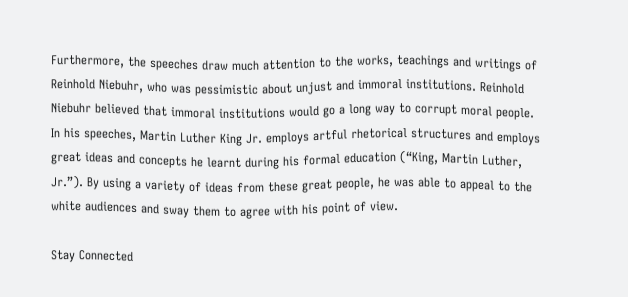Furthermore, the speeches draw much attention to the works, teachings and writings of Reinhold Niebuhr, who was pessimistic about unjust and immoral institutions. Reinhold Niebuhr believed that immoral institutions would go a long way to corrupt moral people. In his speeches, Martin Luther King Jr. employs artful rhetorical structures and employs great ideas and concepts he learnt during his formal education (“King, Martin Luther, Jr.”). By using a variety of ideas from these great people, he was able to appeal to the white audiences and sway them to agree with his point of view.

Stay Connected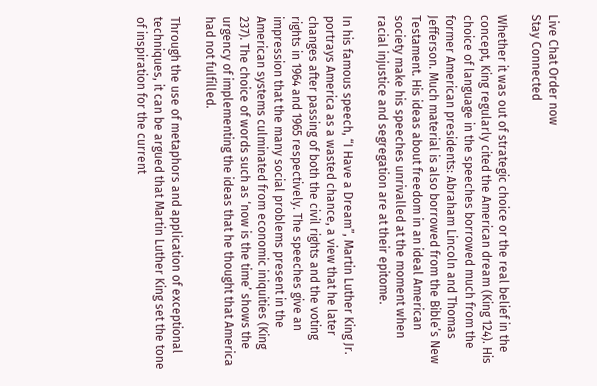Live Chat Order now
Stay Connected

Whether it was out of strategic choice or the real belief in the concept, King regularly cited the American dream (King 124). His choice of language in the speeches borrowed much from the former American presidents: Abraham Lincoln and Thomas Jefferson. Much material is also borrowed from the Bible’s New Testament. His ideas about freedom in an ideal American society make his speeches unrivalled at the moment when racial injustice and segregation are at their epitome.

In his famous speech, “I Have a Dream”, Martin Luther King Jr. portrays America as a wasted chance, a view that he later changes after passing of both the civil rights and the voting rights in 1964 and 1965 respectively. The speeches give an impression that the many social problems present in the American systems culminated from economic iniquities (King 237). The choice of words such as ‘now is the time’ shows the urgency of implementing the ideas that he thought that America had not fulfilled.

Through the use of metaphors and application of exceptional techniques, it can be argued that Martin Luther King set the tone of inspiration for the current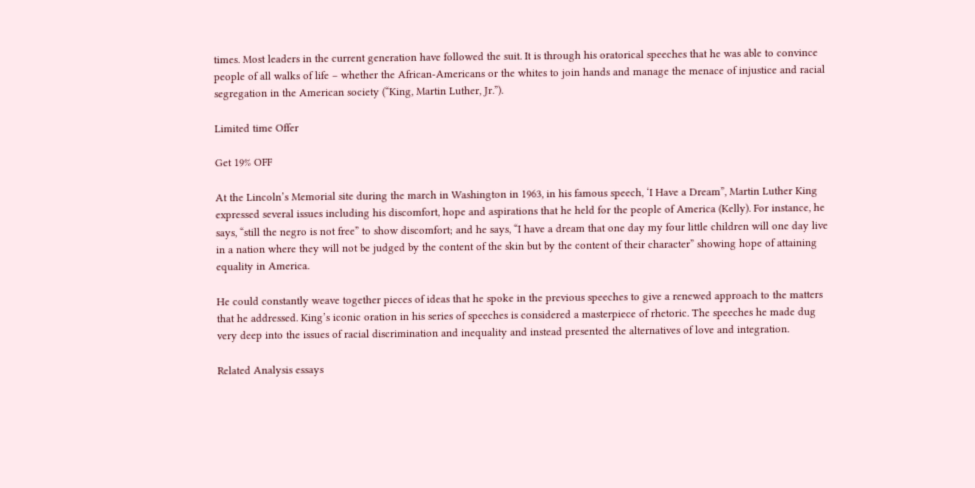times. Most leaders in the current generation have followed the suit. It is through his oratorical speeches that he was able to convince people of all walks of life – whether the African-Americans or the whites to join hands and manage the menace of injustice and racial segregation in the American society (“King, Martin Luther, Jr.”).

Limited time Offer

Get 19% OFF

At the Lincoln’s Memorial site during the march in Washington in 1963, in his famous speech, ‘I Have a Dream”, Martin Luther King expressed several issues including his discomfort, hope and aspirations that he held for the people of America (Kelly). For instance, he says, “still the negro is not free” to show discomfort; and he says, “I have a dream that one day my four little children will one day live in a nation where they will not be judged by the content of the skin but by the content of their character” showing hope of attaining equality in America.

He could constantly weave together pieces of ideas that he spoke in the previous speeches to give a renewed approach to the matters that he addressed. King’s iconic oration in his series of speeches is considered a masterpiece of rhetoric. The speeches he made dug very deep into the issues of racial discrimination and inequality and instead presented the alternatives of love and integration.

Related Analysis essays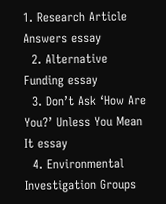1. Research Article Answers essay
  2. Alternative Funding essay
  3. Don’t Ask ‘How Are You?’ Unless You Mean It essay
  4. Environmental Investigation Groups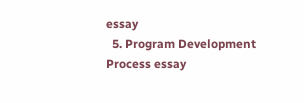essay
  5. Program Development Process essay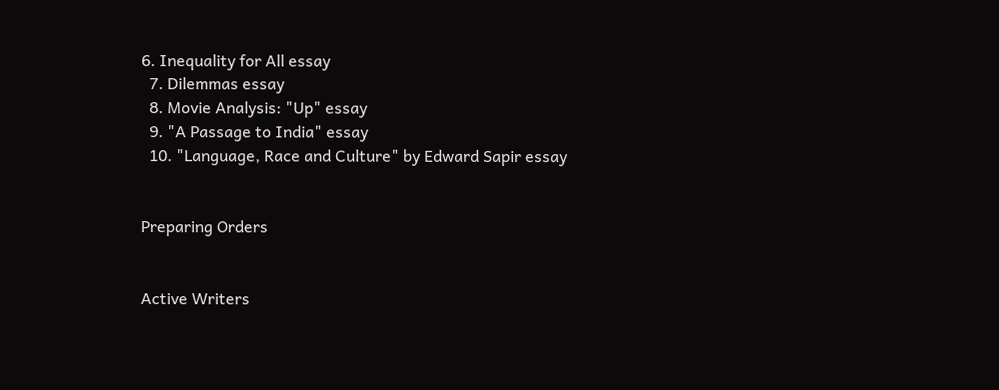6. Inequality for All essay
  7. Dilemmas essay
  8. Movie Analysis: "Up" essay
  9. "A Passage to India" essay
  10. "Language, Race and Culture" by Edward Sapir essay


Preparing Orders


Active Writers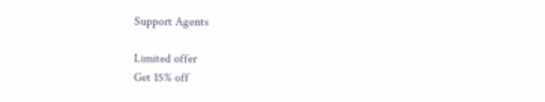Support Agents

Limited offer
Get 15% off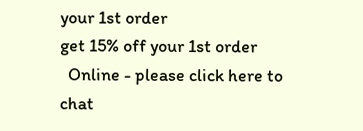your 1st order
get 15% off your 1st order
  Online - please click here to chat